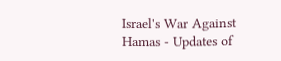Israel's War Against Hamas - Updates of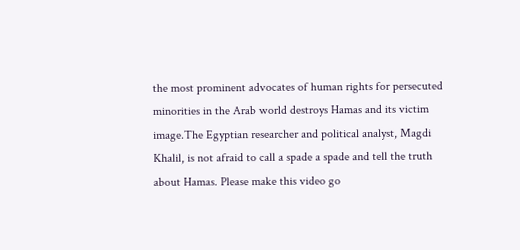the most prominent advocates of human rights for persecuted minorities in the Arab world destroys Hamas and its victim image.The Egyptian researcher and political analyst, Magdi Khalil, is not afraid to call a spade a spade and tell the truth about Hamas. Please make this video go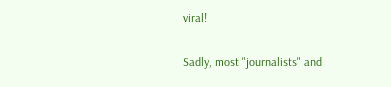viral!

Sadly, most "journalists" and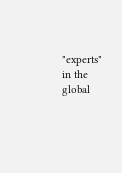"experts" in the global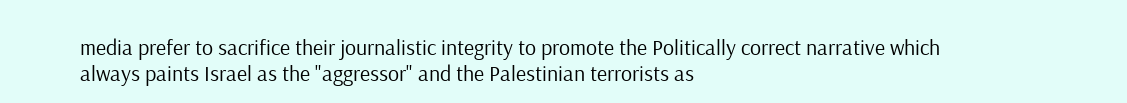media prefer to sacrifice their journalistic integrity to promote the Politically correct narrative which always paints Israel as the "aggressor" and the Palestinian terrorists as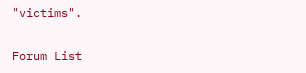"victims".

Forum List